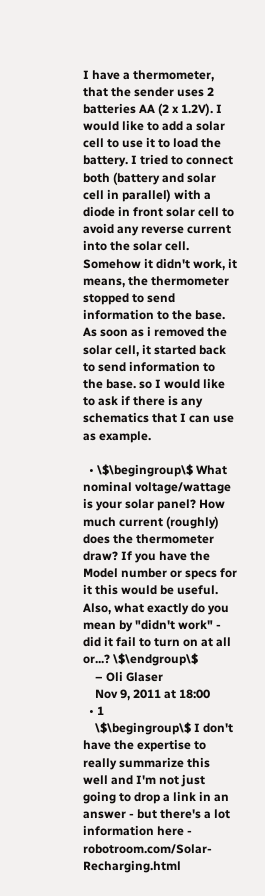I have a thermometer, that the sender uses 2 batteries AA (2 x 1.2V). I would like to add a solar cell to use it to load the battery. I tried to connect both (battery and solar cell in parallel) with a diode in front solar cell to avoid any reverse current into the solar cell. Somehow it didn't work, it means, the thermometer stopped to send information to the base. As soon as i removed the solar cell, it started back to send information to the base. so I would like to ask if there is any schematics that I can use as example.

  • \$\begingroup\$ What nominal voltage/wattage is your solar panel? How much current (roughly) does the thermometer draw? If you have the Model number or specs for it this would be useful. Also, what exactly do you mean by "didn't work" - did it fail to turn on at all or...? \$\endgroup\$
    – Oli Glaser
    Nov 9, 2011 at 18:00
  • 1
    \$\begingroup\$ I don't have the expertise to really summarize this well and I'm not just going to drop a link in an answer - but there's a lot information here - robotroom.com/Solar-Recharging.html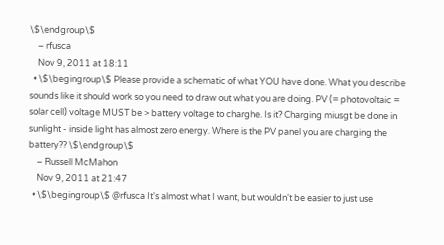\$\endgroup\$
    – rfusca
    Nov 9, 2011 at 18:11
  • \$\begingroup\$ Please provide a schematic of what YOU have done. What you describe sounds like it should work so you need to draw out what you are doing. PV (= photovoltaic = solar cell) voltage MUST be > battery voltage to charghe. Is it? Charging miusgt be done in sunlight - inside light has almost zero energy. Where is the PV panel you are charging the battery?? \$\endgroup\$
    – Russell McMahon
    Nov 9, 2011 at 21:47
  • \$\begingroup\$ @rfusca It's almost what I want, but wouldn't be easier to just use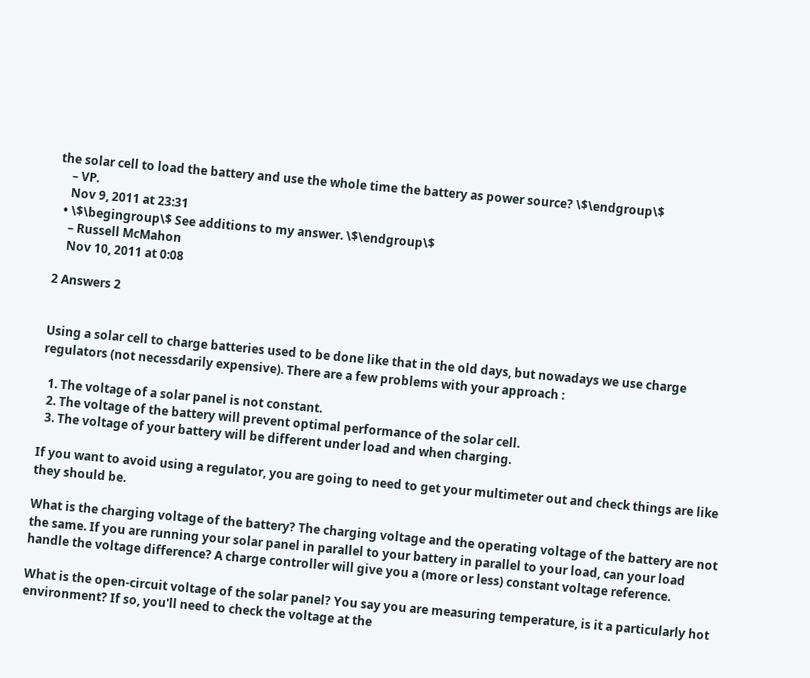the solar cell to load the battery and use the whole time the battery as power source? \$\endgroup\$
    – VP.
    Nov 9, 2011 at 23:31
  • \$\begingroup\$ See additions to my answer. \$\endgroup\$
    – Russell McMahon
    Nov 10, 2011 at 0:08

2 Answers 2


Using a solar cell to charge batteries used to be done like that in the old days, but nowadays we use charge regulators (not necessdarily expensive). There are a few problems with your approach :

  1. The voltage of a solar panel is not constant.
  2. The voltage of the battery will prevent optimal performance of the solar cell.
  3. The voltage of your battery will be different under load and when charging.

If you want to avoid using a regulator, you are going to need to get your multimeter out and check things are like they should be.

What is the charging voltage of the battery? The charging voltage and the operating voltage of the battery are not the same. If you are running your solar panel in parallel to your battery in parallel to your load, can your load handle the voltage difference? A charge controller will give you a (more or less) constant voltage reference.

What is the open-circuit voltage of the solar panel? You say you are measuring temperature, is it a particularly hot environment? If so, you'll need to check the voltage at the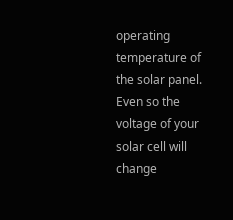operating temperature of the solar panel. Even so the voltage of your solar cell will change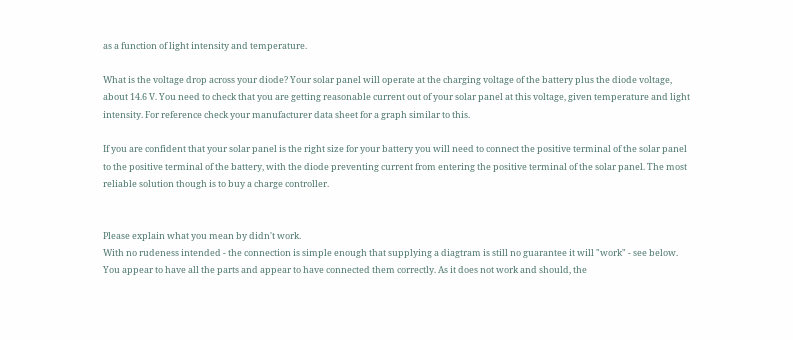as a function of light intensity and temperature.

What is the voltage drop across your diode? Your solar panel will operate at the charging voltage of the battery plus the diode voltage, about 14.6 V. You need to check that you are getting reasonable current out of your solar panel at this voltage, given temperature and light intensity. For reference check your manufacturer data sheet for a graph similar to this.

If you are confident that your solar panel is the right size for your battery you will need to connect the positive terminal of the solar panel to the positive terminal of the battery, with the diode preventing current from entering the positive terminal of the solar panel. The most reliable solution though is to buy a charge controller.


Please explain what you mean by didn't work.
With no rudeness intended - the connection is simple enough that supplying a diagtram is still no guarantee it will "work" - see below. You appear to have all the parts and appear to have connected them correctly. As it does not work and should, the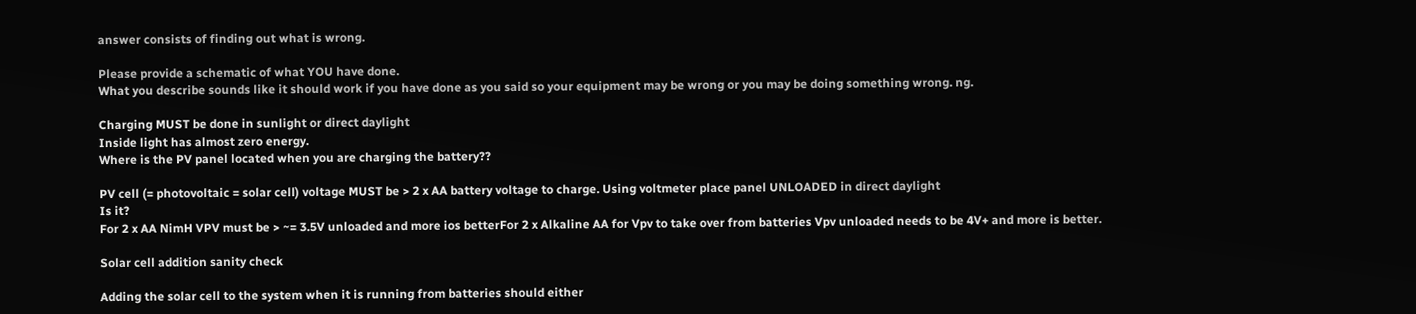answer consists of finding out what is wrong.

Please provide a schematic of what YOU have done.
What you describe sounds like it should work if you have done as you said so your equipment may be wrong or you may be doing something wrong. ng.

Charging MUST be done in sunlight or direct daylight
Inside light has almost zero energy.
Where is the PV panel located when you are charging the battery??

PV cell (= photovoltaic = solar cell) voltage MUST be > 2 x AA battery voltage to charge. Using voltmeter place panel UNLOADED in direct daylight
Is it?
For 2 x AA NimH VPV must be > ~= 3.5V unloaded and more ios betterFor 2 x Alkaline AA for Vpv to take over from batteries Vpv unloaded needs to be 4V+ and more is better.

Solar cell addition sanity check

Adding the solar cell to the system when it is running from batteries should either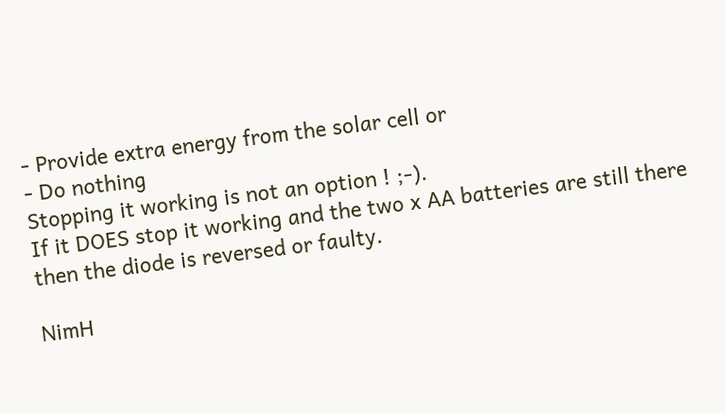- Provide extra energy from the solar cell or
- Do nothing
Stopping it working is not an option ! ;-).
If it DOES stop it working and the two x AA batteries are still there then the diode is reversed or faulty.

NimH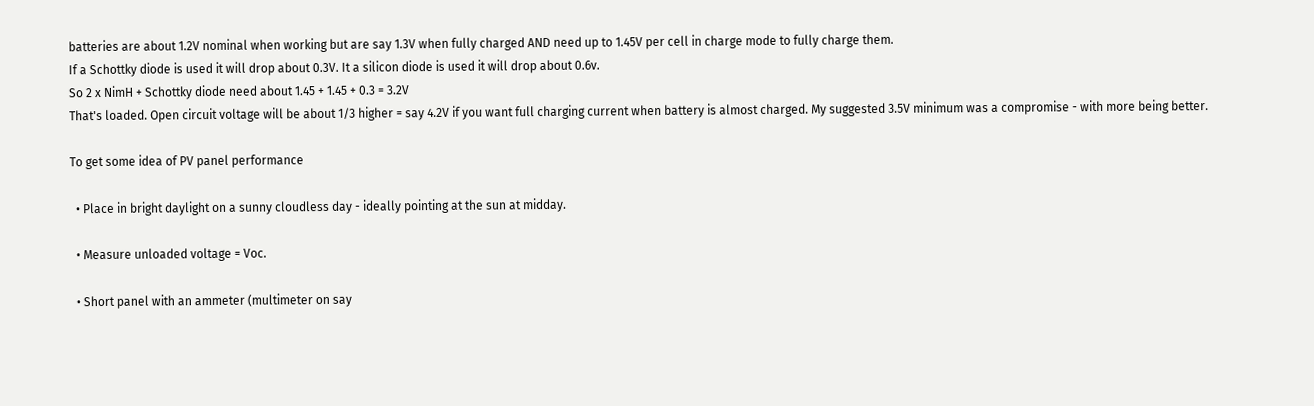batteries are about 1.2V nominal when working but are say 1.3V when fully charged AND need up to 1.45V per cell in charge mode to fully charge them.
If a Schottky diode is used it will drop about 0.3V. It a silicon diode is used it will drop about 0.6v.
So 2 x NimH + Schottky diode need about 1.45 + 1.45 + 0.3 = 3.2V
That's loaded. Open circuit voltage will be about 1/3 higher = say 4.2V if you want full charging current when battery is almost charged. My suggested 3.5V minimum was a compromise - with more being better.

To get some idea of PV panel performance

  • Place in bright daylight on a sunny cloudless day - ideally pointing at the sun at midday.

  • Measure unloaded voltage = Voc.

  • Short panel with an ammeter (multimeter on say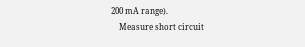200 mA range).
    Measure short circuit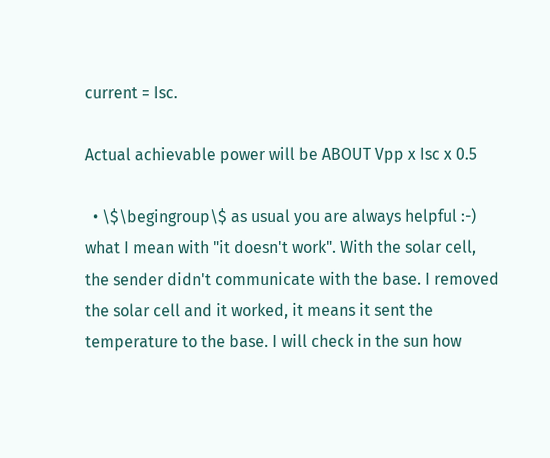current = Isc.

Actual achievable power will be ABOUT Vpp x Isc x 0.5

  • \$\begingroup\$ as usual you are always helpful :-) what I mean with "it doesn't work". With the solar cell, the sender didn't communicate with the base. I removed the solar cell and it worked, it means it sent the temperature to the base. I will check in the sun how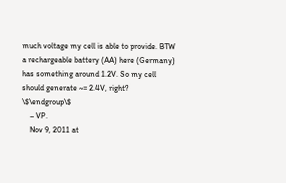much voltage my cell is able to provide. BTW a rechargeable battery (AA) here (Germany) has something around 1.2V. So my cell should generate ~= 2.4V, right? \$\endgroup\$
    – VP.
    Nov 9, 2011 at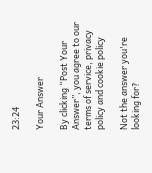23:24

Your Answer

By clicking “Post Your Answer”, you agree to our terms of service, privacy policy and cookie policy

Not the answer you're looking for?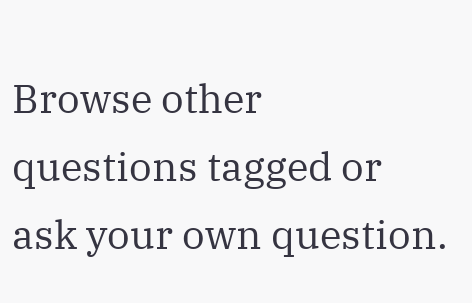Browse other questions tagged or ask your own question.